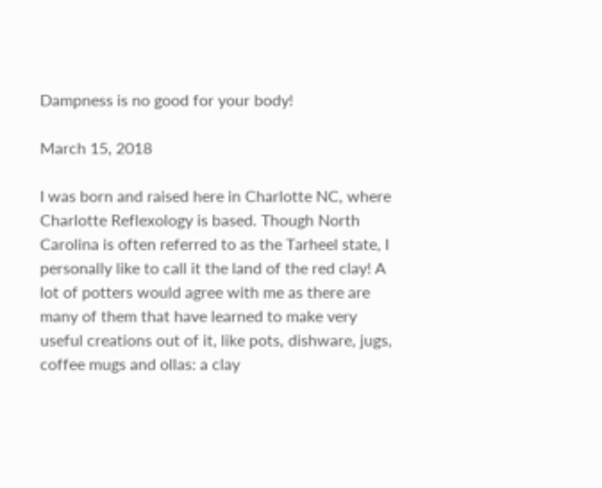Dampness is no good for your body!

March 15, 2018

I was born and raised here in Charlotte NC, where Charlotte Reflexology is based. Though North Carolina is often referred to as the Tarheel state, I personally like to call it the land of the red clay! A lot of potters would agree with me as there are many of them that have learned to make very useful creations out of it, like pots, dishware, jugs, coffee mugs and ollas: a clay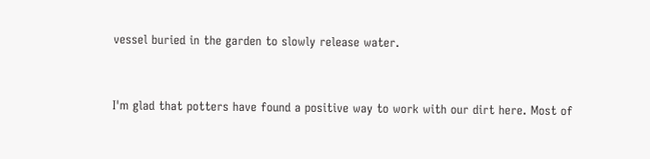vessel buried in the garden to slowly release water.


I'm glad that potters have found a positive way to work with our dirt here. Most of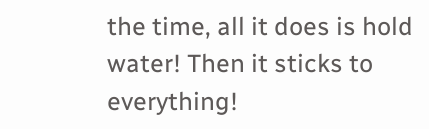the time, all it does is hold water! Then it sticks to everything!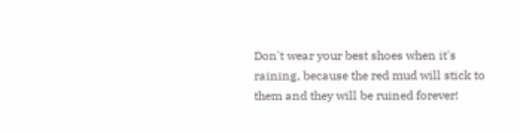Don't wear your best shoes when it's raining, because the red mud will stick to them and they will be ruined forever!